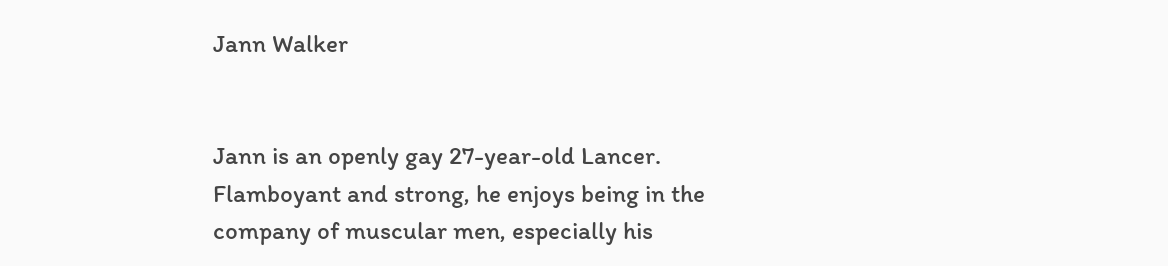Jann Walker


Jann is an openly gay 27-year-old Lancer. Flamboyant and strong, he enjoys being in the company of muscular men, especially his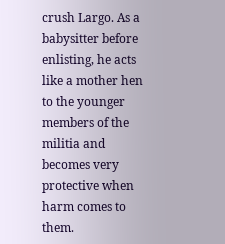crush Largo. As a babysitter before enlisting, he acts like a mother hen to the younger members of the militia and becomes very protective when harm comes to them.